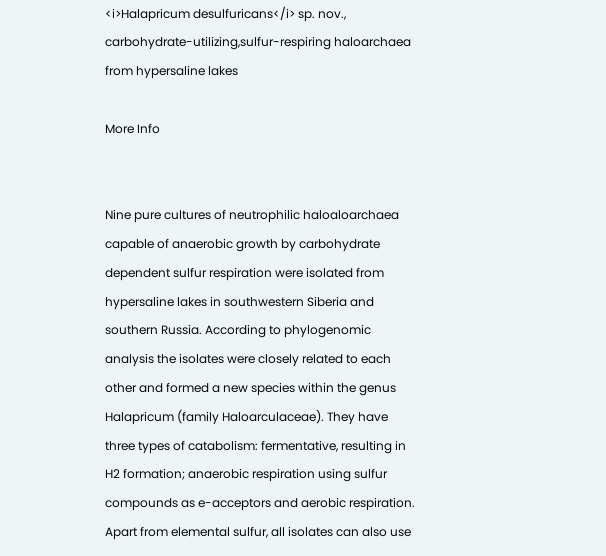<i>Halapricum desulfuricans</i> sp. nov., carbohydrate-utilizing,sulfur-respiring haloarchaea from hypersaline lakes

More Info


Nine pure cultures of neutrophilic haloaloarchaea capable of anaerobic growth by carbohydrate dependent sulfur respiration were isolated from hypersaline lakes in southwestern Siberia and southern Russia. According to phylogenomic analysis the isolates were closely related to each other and formed a new species within the genus Halapricum (family Haloarculaceae). They have three types of catabolism: fermentative, resulting in H2 formation; anaerobic respiration using sulfur compounds as e-acceptors and aerobic respiration. Apart from elemental sulfur, all isolates can also use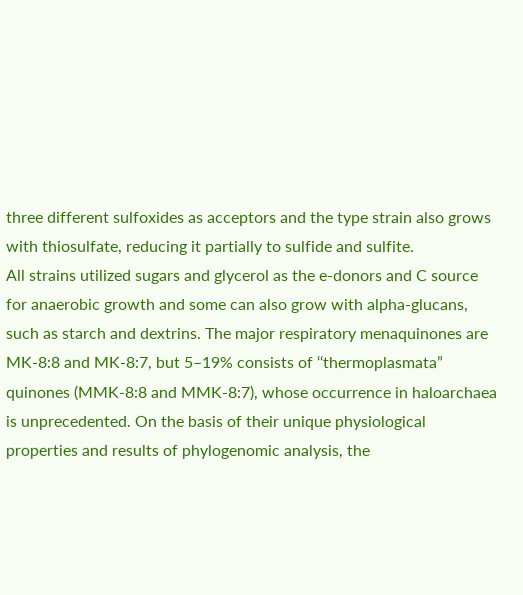three different sulfoxides as acceptors and the type strain also grows with thiosulfate, reducing it partially to sulfide and sulfite.
All strains utilized sugars and glycerol as the e-donors and C source for anaerobic growth and some can also grow with alpha-glucans, such as starch and dextrins. The major respiratory menaquinones are MK-8:8 and MK-8:7, but 5–19% consists of ‘‘thermoplasmata” quinones (MMK-8:8 and MMK-8:7), whose occurrence in haloarchaea is unprecedented. On the basis of their unique physiological properties and results of phylogenomic analysis, the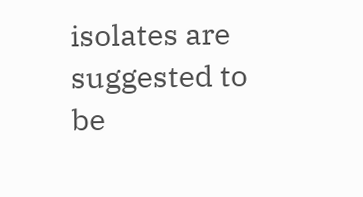isolates are suggested to be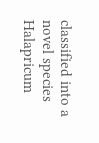classified into a novel species Halapricum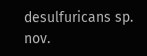desulfuricans sp. nov.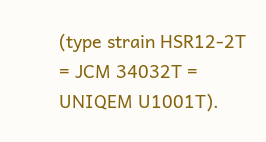(type strain HSR12-2T = JCM 34032T = UNIQEM U1001T).